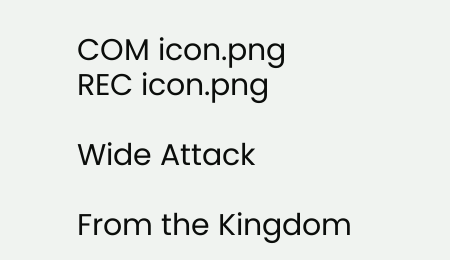COM icon.png
REC icon.png

Wide Attack

From the Kingdom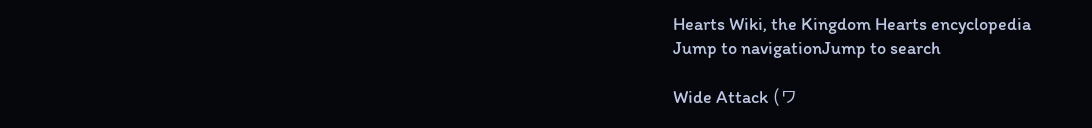Hearts Wiki, the Kingdom Hearts encyclopedia
Jump to navigationJump to search

Wide Attack (ワ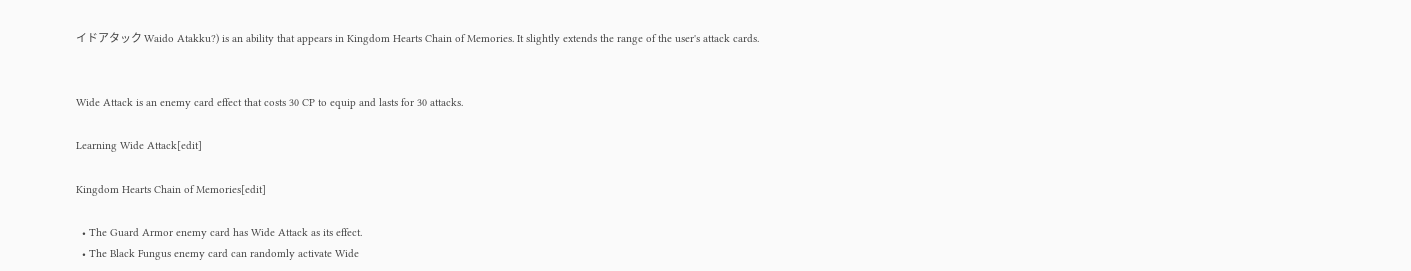イドアタック Waido Atakku?) is an ability that appears in Kingdom Hearts Chain of Memories. It slightly extends the range of the user's attack cards.


Wide Attack is an enemy card effect that costs 30 CP to equip and lasts for 30 attacks.

Learning Wide Attack[edit]

Kingdom Hearts Chain of Memories[edit]

  • The Guard Armor enemy card has Wide Attack as its effect.
  • The Black Fungus enemy card can randomly activate Wide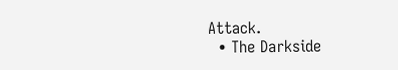Attack.
  • The Darkside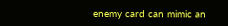enemy card can mimic an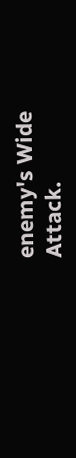enemy's Wide Attack.